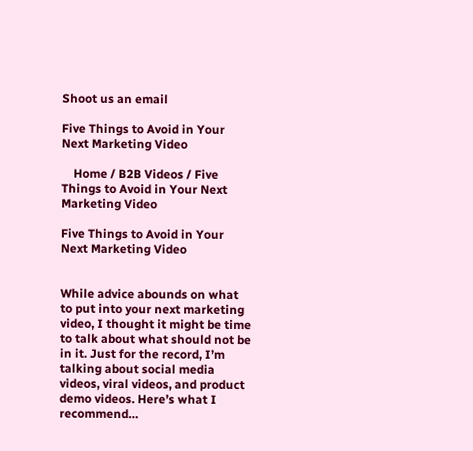Shoot us an email

Five Things to Avoid in Your Next Marketing Video

    Home / B2B Videos / Five Things to Avoid in Your Next Marketing Video

Five Things to Avoid in Your Next Marketing Video


While advice abounds on what to put into your next marketing video, I thought it might be time to talk about what should not be in it. Just for the record, I’m talking about social media videos, viral videos, and product demo videos. Here’s what I recommend…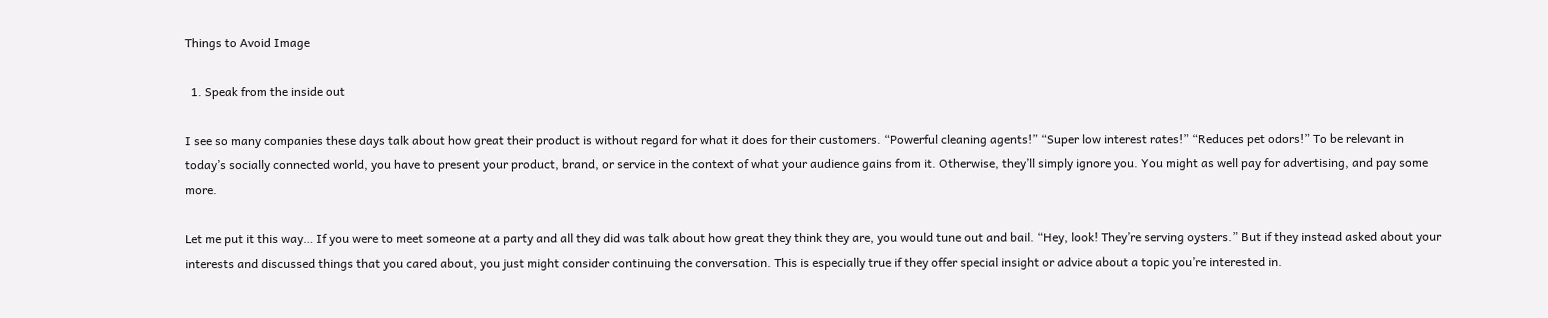Things to Avoid Image

  1. Speak from the inside out

I see so many companies these days talk about how great their product is without regard for what it does for their customers. “Powerful cleaning agents!” “Super low interest rates!” “Reduces pet odors!” To be relevant in today’s socially connected world, you have to present your product, brand, or service in the context of what your audience gains from it. Otherwise, they’ll simply ignore you. You might as well pay for advertising, and pay some more.

Let me put it this way… If you were to meet someone at a party and all they did was talk about how great they think they are, you would tune out and bail. “Hey, look! They’re serving oysters.” But if they instead asked about your interests and discussed things that you cared about, you just might consider continuing the conversation. This is especially true if they offer special insight or advice about a topic you’re interested in.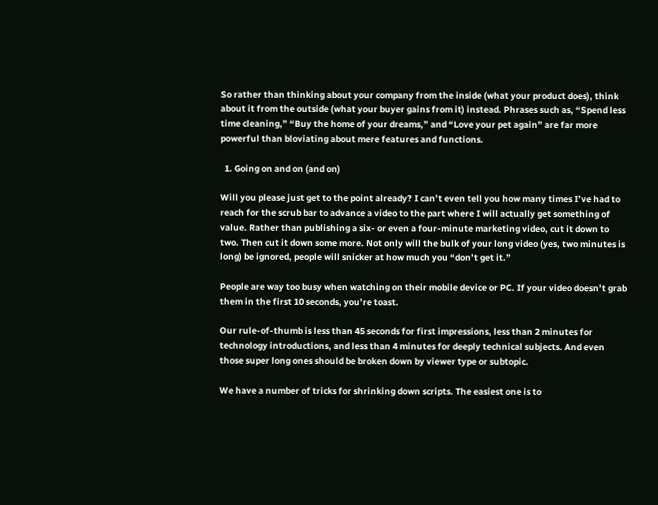So rather than thinking about your company from the inside (what your product does), think about it from the outside (what your buyer gains from it) instead. Phrases such as, “Spend less time cleaning,” “Buy the home of your dreams,” and “Love your pet again” are far more powerful than bloviating about mere features and functions.

  1. Going on and on (and on)

Will you please just get to the point already? I can’t even tell you how many times I’ve had to reach for the scrub bar to advance a video to the part where I will actually get something of value. Rather than publishing a six- or even a four-minute marketing video, cut it down to two. Then cut it down some more. Not only will the bulk of your long video (yes, two minutes is long) be ignored, people will snicker at how much you “don’t get it.”

People are way too busy when watching on their mobile device or PC. If your video doesn’t grab them in the first 10 seconds, you’re toast.

Our rule-of-thumb is less than 45 seconds for first impressions, less than 2 minutes for technology introductions, and less than 4 minutes for deeply technical subjects. And even those super long ones should be broken down by viewer type or subtopic.

We have a number of tricks for shrinking down scripts. The easiest one is to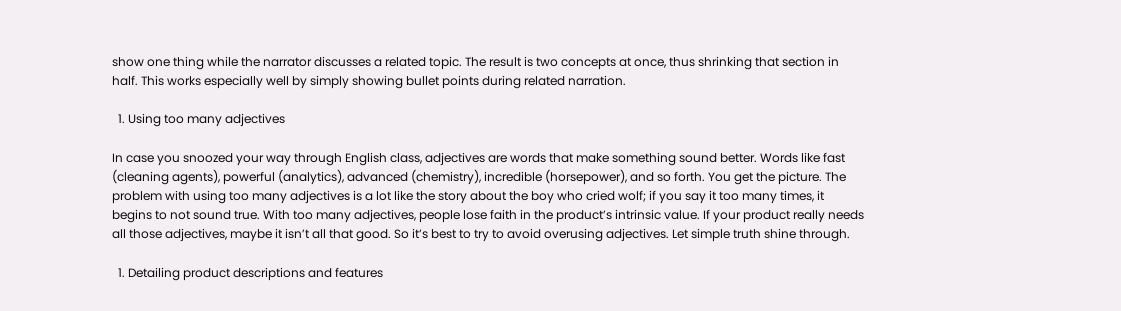show one thing while the narrator discusses a related topic. The result is two concepts at once, thus shrinking that section in half. This works especially well by simply showing bullet points during related narration.

  1. Using too many adjectives

In case you snoozed your way through English class, adjectives are words that make something sound better. Words like fast (cleaning agents), powerful (analytics), advanced (chemistry), incredible (horsepower), and so forth. You get the picture. The problem with using too many adjectives is a lot like the story about the boy who cried wolf; if you say it too many times, it begins to not sound true. With too many adjectives, people lose faith in the product’s intrinsic value. If your product really needs all those adjectives, maybe it isn’t all that good. So it’s best to try to avoid overusing adjectives. Let simple truth shine through.

  1. Detailing product descriptions and features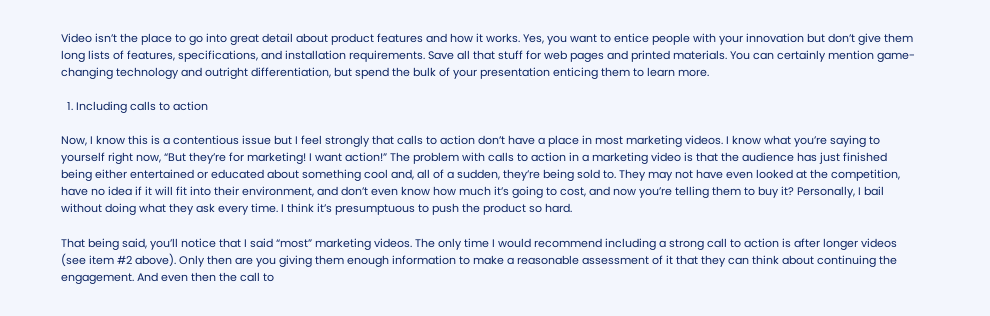Video isn’t the place to go into great detail about product features and how it works. Yes, you want to entice people with your innovation but don’t give them long lists of features, specifications, and installation requirements. Save all that stuff for web pages and printed materials. You can certainly mention game-changing technology and outright differentiation, but spend the bulk of your presentation enticing them to learn more.

  1. Including calls to action

Now, I know this is a contentious issue but I feel strongly that calls to action don’t have a place in most marketing videos. I know what you’re saying to yourself right now, “But they’re for marketing! I want action!” The problem with calls to action in a marketing video is that the audience has just finished being either entertained or educated about something cool and, all of a sudden, they’re being sold to. They may not have even looked at the competition, have no idea if it will fit into their environment, and don’t even know how much it’s going to cost, and now you’re telling them to buy it? Personally, I bail without doing what they ask every time. I think it’s presumptuous to push the product so hard.

That being said, you’ll notice that I said “most” marketing videos. The only time I would recommend including a strong call to action is after longer videos (see item #2 above). Only then are you giving them enough information to make a reasonable assessment of it that they can think about continuing the engagement. And even then the call to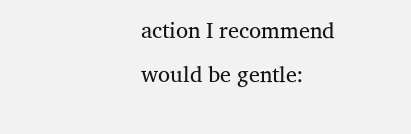action I recommend would be gentle: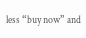less “buy now” and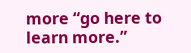more “go here to learn more.”